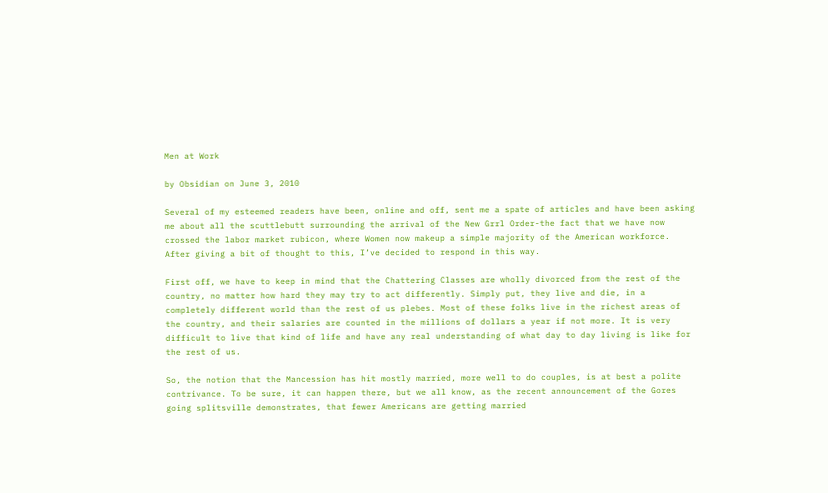Men at Work

by Obsidian on June 3, 2010

Several of my esteemed readers have been, online and off, sent me a spate of articles and have been asking me about all the scuttlebutt surrounding the arrival of the New Grrl Order-the fact that we have now crossed the labor market rubicon, where Women now makeup a simple majority of the American workforce. After giving a bit of thought to this, I’ve decided to respond in this way.

First off, we have to keep in mind that the Chattering Classes are wholly divorced from the rest of the country, no matter how hard they may try to act differently. Simply put, they live and die, in a completely different world than the rest of us plebes. Most of these folks live in the richest areas of the country, and their salaries are counted in the millions of dollars a year if not more. It is very difficult to live that kind of life and have any real understanding of what day to day living is like for the rest of us.

So, the notion that the Mancession has hit mostly married, more well to do couples, is at best a polite contrivance. To be sure, it can happen there, but we all know, as the recent announcement of the Gores going splitsville demonstrates, that fewer Americans are getting married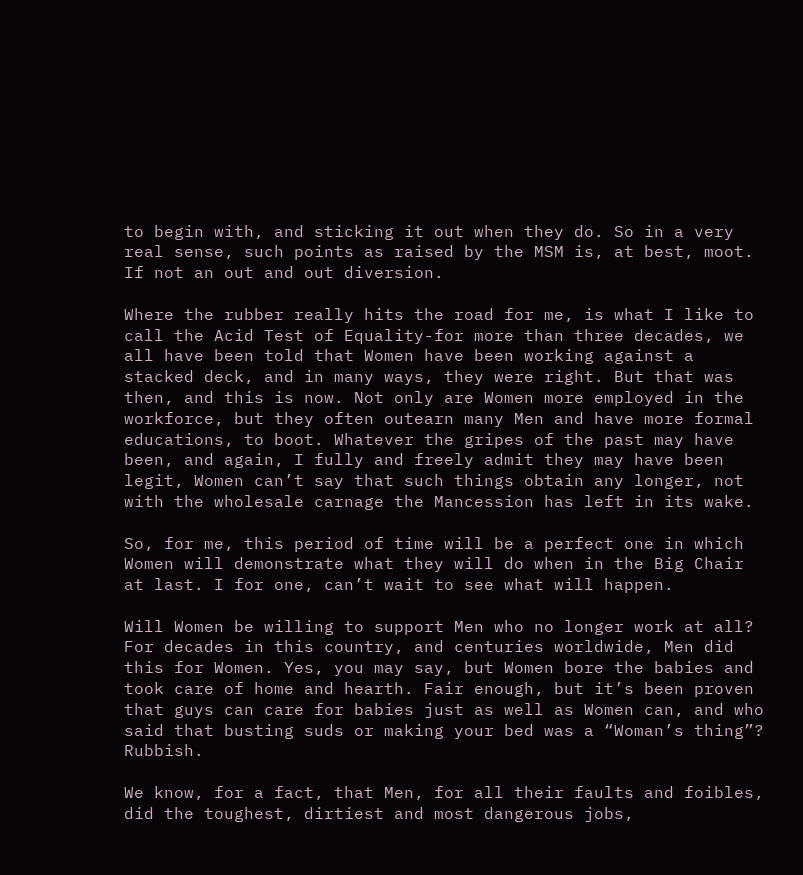to begin with, and sticking it out when they do. So in a very real sense, such points as raised by the MSM is, at best, moot. If not an out and out diversion.

Where the rubber really hits the road for me, is what I like to call the Acid Test of Equality-for more than three decades, we all have been told that Women have been working against a stacked deck, and in many ways, they were right. But that was then, and this is now. Not only are Women more employed in the workforce, but they often outearn many Men and have more formal educations, to boot. Whatever the gripes of the past may have been, and again, I fully and freely admit they may have been legit, Women can’t say that such things obtain any longer, not with the wholesale carnage the Mancession has left in its wake.

So, for me, this period of time will be a perfect one in which Women will demonstrate what they will do when in the Big Chair at last. I for one, can’t wait to see what will happen.

Will Women be willing to support Men who no longer work at all? For decades in this country, and centuries worldwide, Men did this for Women. Yes, you may say, but Women bore the babies and took care of home and hearth. Fair enough, but it’s been proven that guys can care for babies just as well as Women can, and who said that busting suds or making your bed was a “Woman’s thing”? Rubbish.

We know, for a fact, that Men, for all their faults and foibles, did the toughest, dirtiest and most dangerous jobs,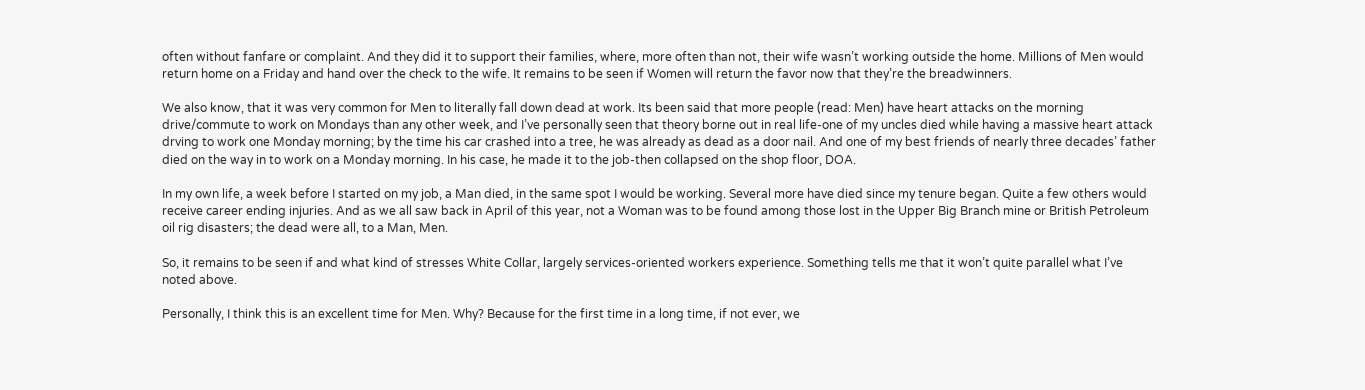often without fanfare or complaint. And they did it to support their families, where, more often than not, their wife wasn’t working outside the home. Millions of Men would return home on a Friday and hand over the check to the wife. It remains to be seen if Women will return the favor now that they’re the breadwinners.

We also know, that it was very common for Men to literally fall down dead at work. Its been said that more people (read: Men) have heart attacks on the morning drive/commute to work on Mondays than any other week, and I’ve personally seen that theory borne out in real life-one of my uncles died while having a massive heart attack drving to work one Monday morning; by the time his car crashed into a tree, he was already as dead as a door nail. And one of my best friends of nearly three decades’ father died on the way in to work on a Monday morning. In his case, he made it to the job-then collapsed on the shop floor, DOA.

In my own life, a week before I started on my job, a Man died, in the same spot I would be working. Several more have died since my tenure began. Quite a few others would receive career ending injuries. And as we all saw back in April of this year, not a Woman was to be found among those lost in the Upper Big Branch mine or British Petroleum oil rig disasters; the dead were all, to a Man, Men.

So, it remains to be seen if and what kind of stresses White Collar, largely services-oriented workers experience. Something tells me that it won’t quite parallel what I’ve noted above.

Personally, I think this is an excellent time for Men. Why? Because for the first time in a long time, if not ever, we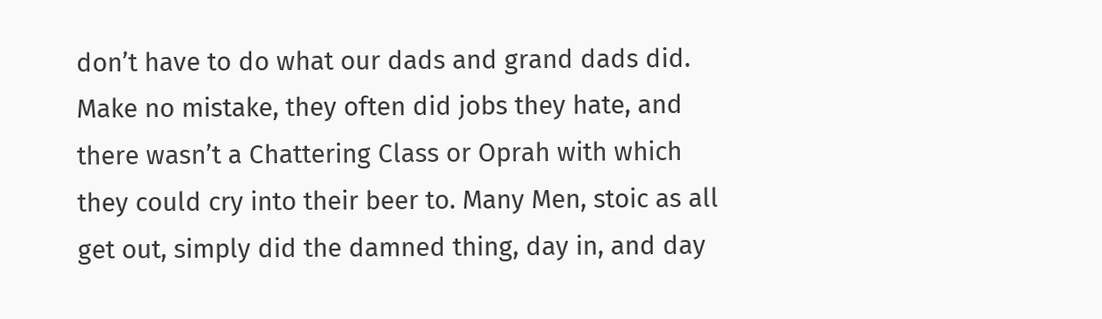don’t have to do what our dads and grand dads did. Make no mistake, they often did jobs they hate, and there wasn’t a Chattering Class or Oprah with which they could cry into their beer to. Many Men, stoic as all get out, simply did the damned thing, day in, and day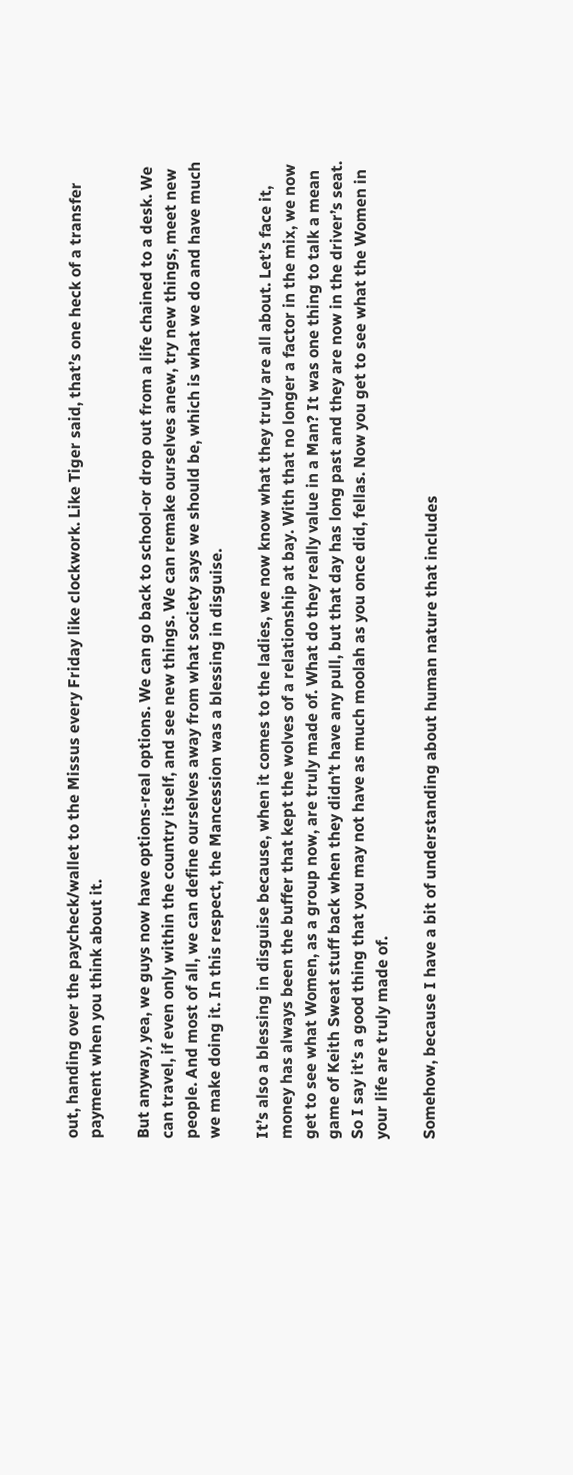out, handing over the paycheck/wallet to the Missus every Friday like clockwork. Like Tiger said, that’s one heck of a transfer payment when you think about it.

But anyway, yea, we guys now have options-real options. We can go back to school-or drop out from a life chained to a desk. We can travel, if even only within the country itself, and see new things. We can remake ourselves anew, try new things, meet new people. And most of all, we can define ourselves away from what society says we should be, which is what we do and have much we make doing it. In this respect, the Mancession was a blessing in disguise.

It’s also a blessing in disguise because, when it comes to the ladies, we now know what they truly are all about. Let’s face it, money has always been the buffer that kept the wolves of a relationship at bay. With that no longer a factor in the mix, we now get to see what Women, as a group now, are truly made of. What do they really value in a Man? It was one thing to talk a mean game of Keith Sweat stuff back when they didn’t have any pull, but that day has long past and they are now in the driver’s seat. So I say it’s a good thing that you may not have as much moolah as you once did, fellas. Now you get to see what the Women in your life are truly made of.

Somehow, because I have a bit of understanding about human nature that includes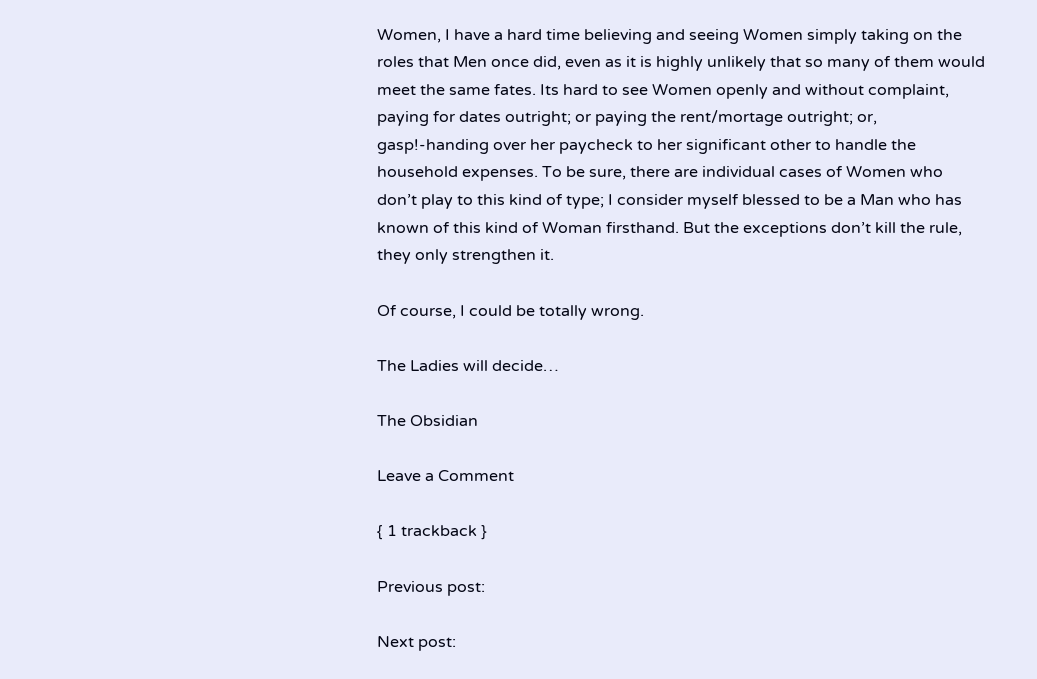Women, I have a hard time believing and seeing Women simply taking on the roles that Men once did, even as it is highly unlikely that so many of them would meet the same fates. Its hard to see Women openly and without complaint, paying for dates outright; or paying the rent/mortage outright; or, gasp!-handing over her paycheck to her significant other to handle the household expenses. To be sure, there are individual cases of Women who don’t play to this kind of type; I consider myself blessed to be a Man who has known of this kind of Woman firsthand. But the exceptions don’t kill the rule, they only strengthen it.

Of course, I could be totally wrong.

The Ladies will decide…

The Obsidian

Leave a Comment

{ 1 trackback }

Previous post:

Next post: